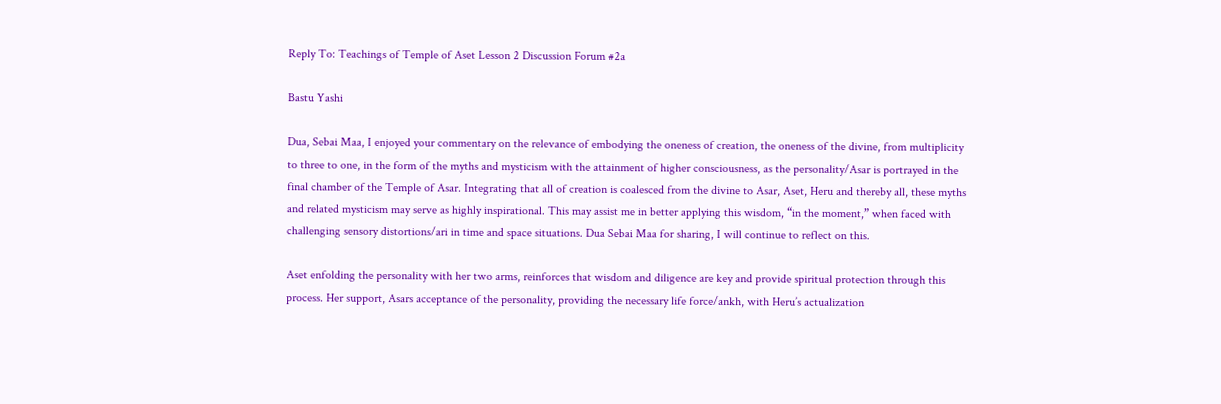Reply To: Teachings of Temple of Aset Lesson 2 Discussion Forum #2a

Bastu Yashi

Dua, Sebai Maa, I enjoyed your commentary on the relevance of embodying the oneness of creation, the oneness of the divine, from multiplicity to three to one, in the form of the myths and mysticism with the attainment of higher consciousness, as the personality/Asar is portrayed in the final chamber of the Temple of Asar. Integrating that all of creation is coalesced from the divine to Asar, Aset, Heru and thereby all, these myths and related mysticism may serve as highly inspirational. This may assist me in better applying this wisdom, “in the moment,” when faced with challenging sensory distortions/ari in time and space situations. Dua Sebai Maa for sharing, I will continue to reflect on this.

Aset enfolding the personality with her two arms, reinforces that wisdom and diligence are key and provide spiritual protection through this process. Her support, Asars acceptance of the personality, providing the necessary life force/ankh, with Heru’s actualization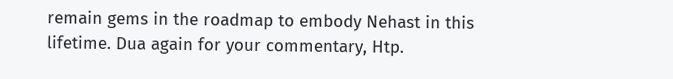remain gems in the roadmap to embody Nehast in this lifetime. Dua again for your commentary, Htp.